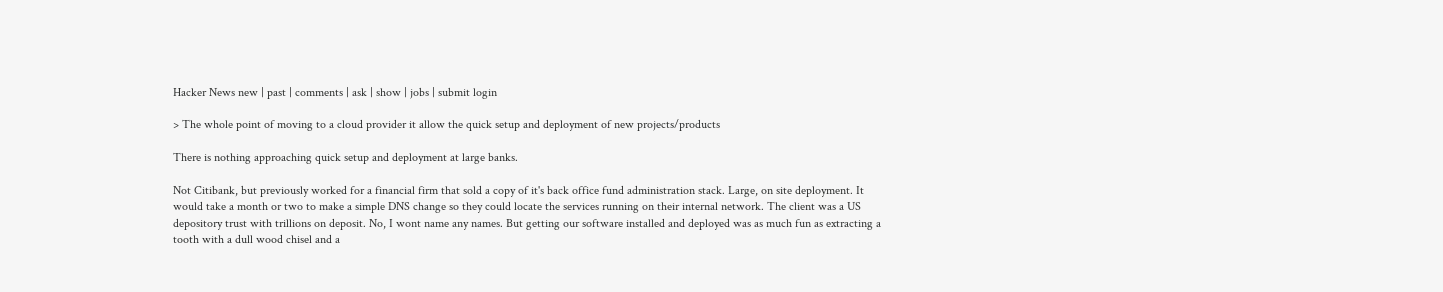Hacker News new | past | comments | ask | show | jobs | submit login

> The whole point of moving to a cloud provider it allow the quick setup and deployment of new projects/products

There is nothing approaching quick setup and deployment at large banks.

Not Citibank, but previously worked for a financial firm that sold a copy of it's back office fund administration stack. Large, on site deployment. It would take a month or two to make a simple DNS change so they could locate the services running on their internal network. The client was a US depository trust with trillions on deposit. No, I wont name any names. But getting our software installed and deployed was as much fun as extracting a tooth with a dull wood chisel and a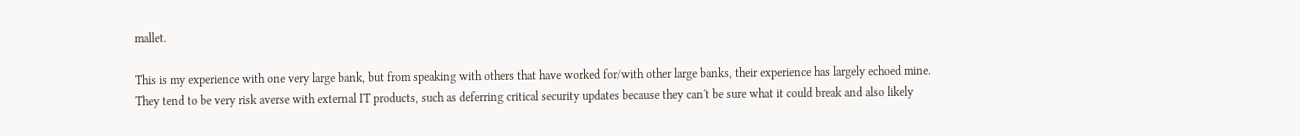mallet.

This is my experience with one very large bank, but from speaking with others that have worked for/with other large banks, their experience has largely echoed mine. They tend to be very risk averse with external IT products, such as deferring critical security updates because they can't be sure what it could break and also likely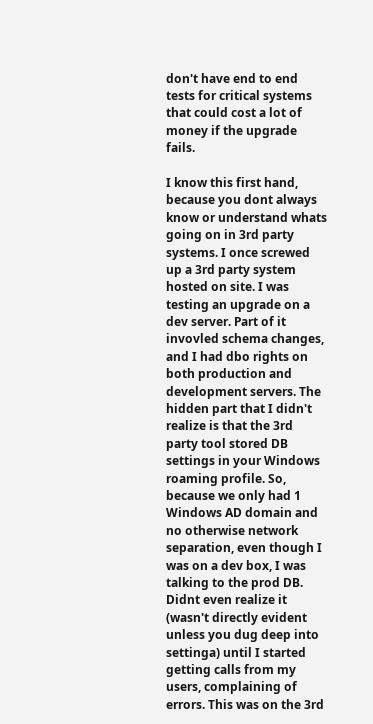don't have end to end tests for critical systems that could cost a lot of money if the upgrade fails.

I know this first hand, because you dont always know or understand whats going on in 3rd party systems. I once screwed up a 3rd party system hosted on site. I was testing an upgrade on a dev server. Part of it invovled schema changes, and I had dbo rights on both production and development servers. The hidden part that I didn't realize is that the 3rd party tool stored DB settings in your Windows roaming profile. So, because we only had 1 Windows AD domain and no otherwise network separation, even though I was on a dev box, I was talking to the prod DB. Didnt even realize it (wasn't directly evident unless you dug deep into settinga) until I started getting calls from my users, complaining of errors. This was on the 3rd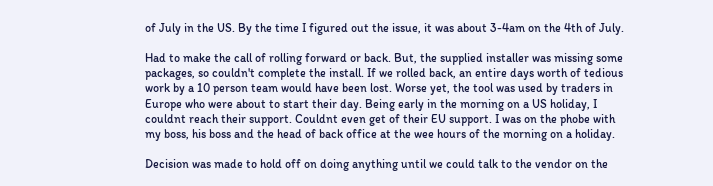of July in the US. By the time I figured out the issue, it was about 3-4am on the 4th of July.

Had to make the call of rolling forward or back. But, the supplied installer was missing some packages, so couldn't complete the install. If we rolled back, an entire days worth of tedious work by a 10 person team would have been lost. Worse yet, the tool was used by traders in Europe who were about to start their day. Being early in the morning on a US holiday, I couldnt reach their support. Couldnt even get of their EU support. I was on the phobe with my boss, his boss and the head of back office at the wee hours of the morning on a holiday.

Decision was made to hold off on doing anything until we could talk to the vendor on the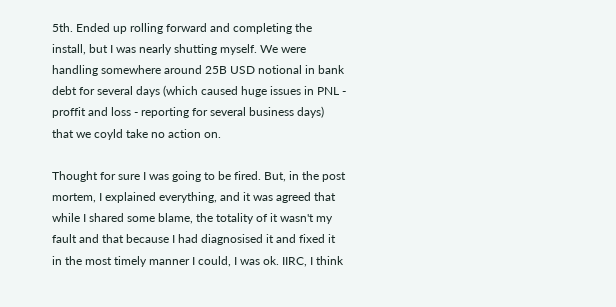5th. Ended up rolling forward and completing the install, but I was nearly shutting myself. We were handling somewhere around 25B USD notional in bank debt for several days (which caused huge issues in PNL - proffit and loss - reporting for several business days) that we coyld take no action on.

Thought for sure I was going to be fired. But, in the post mortem, I explained everything, and it was agreed that while I shared some blame, the totality of it wasn't my fault and that because I had diagnosised it and fixed it in the most timely manner I could, I was ok. IIRC, I think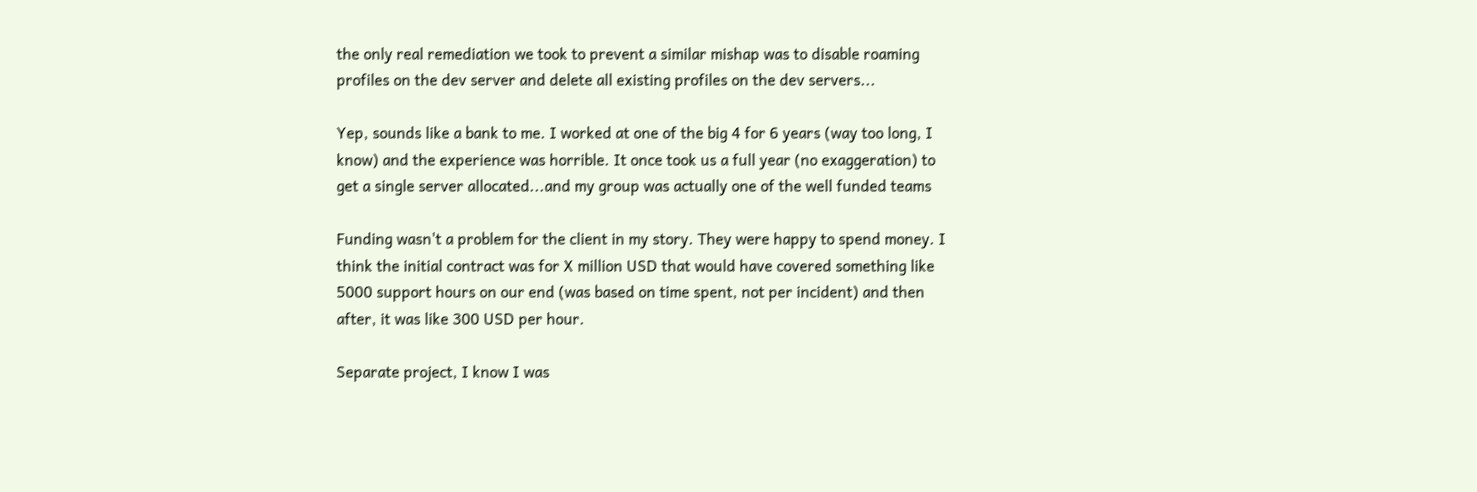the only real remediation we took to prevent a similar mishap was to disable roaming profiles on the dev server and delete all existing profiles on the dev servers...

Yep, sounds like a bank to me. I worked at one of the big 4 for 6 years (way too long, I know) and the experience was horrible. It once took us a full year (no exaggeration) to get a single server allocated...and my group was actually one of the well funded teams

Funding wasn't a problem for the client in my story. They were happy to spend money. I think the initial contract was for X million USD that would have covered something like 5000 support hours on our end (was based on time spent, not per incident) and then after, it was like 300 USD per hour.

Separate project, I know I was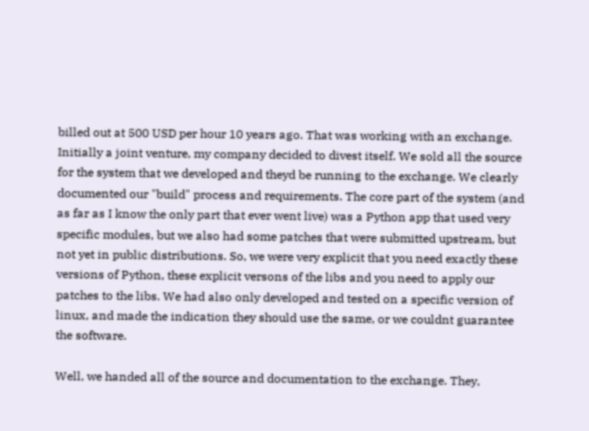billed out at 500 USD per hour 10 years ago. That was working with an exchange. Initially a joint venture, my company decided to divest itself. We sold all the source for the system that we developed and theyd be running to the exchange. We clearly documented our "build" process and requirements. The core part of the system (and as far as I know the only part that ever went live) was a Python app that used very specific modules, but we also had some patches that were submitted upstream, but not yet in public distributions. So, we were very explicit that you need exactly these versions of Python, these explicit versons of the libs and you need to apply our patches to the libs. We had also only developed and tested on a specific version of linux, and made the indication they should use the same, or we couldnt guarantee the software.

Well, we handed all of the source and documentation to the exchange. They,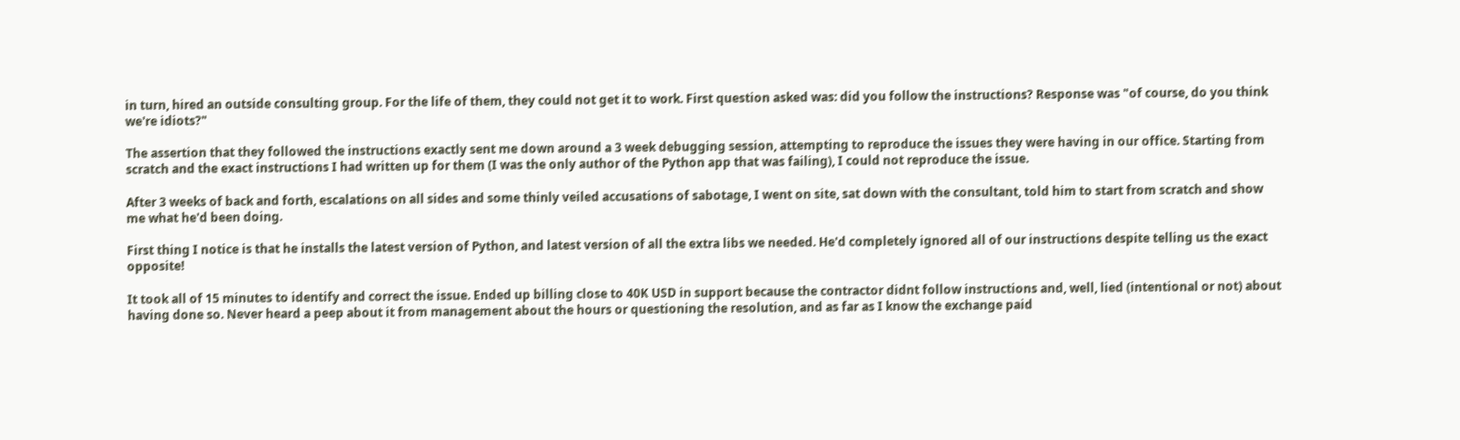in turn, hired an outside consulting group. For the life of them, they could not get it to work. First question asked was: did you follow the instructions? Response was "of course, do you think we're idiots?"

The assertion that they followed the instructions exactly sent me down around a 3 week debugging session, attempting to reproduce the issues they were having in our office. Starting from scratch and the exact instructions I had written up for them (I was the only author of the Python app that was failing), I could not reproduce the issue.

After 3 weeks of back and forth, escalations on all sides and some thinly veiled accusations of sabotage, I went on site, sat down with the consultant, told him to start from scratch and show me what he'd been doing.

First thing I notice is that he installs the latest version of Python, and latest version of all the extra libs we needed. He'd completely ignored all of our instructions despite telling us the exact opposite!

It took all of 15 minutes to identify and correct the issue. Ended up billing close to 40K USD in support because the contractor didnt follow instructions and, well, lied (intentional or not) about having done so. Never heard a peep about it from management about the hours or questioning the resolution, and as far as I know the exchange paid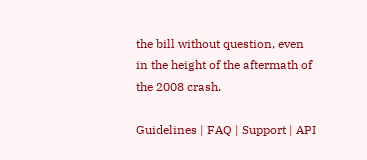the bill without question, even in the height of the aftermath of the 2008 crash.

Guidelines | FAQ | Support | API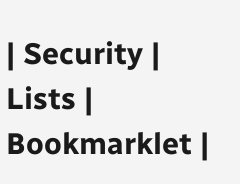| Security | Lists | Bookmarklet |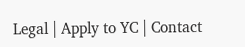Legal | Apply to YC | Contact